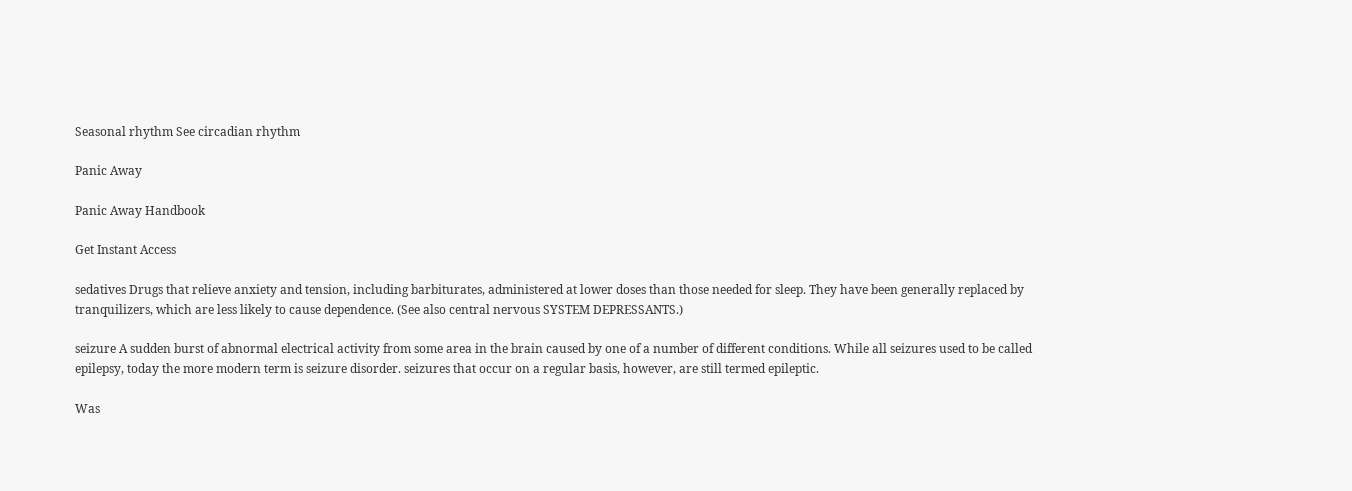Seasonal rhythm See circadian rhythm

Panic Away

Panic Away Handbook

Get Instant Access

sedatives Drugs that relieve anxiety and tension, including barbiturates, administered at lower doses than those needed for sleep. They have been generally replaced by tranquilizers, which are less likely to cause dependence. (See also central nervous SYSTEM DEPRESSANTS.)

seizure A sudden burst of abnormal electrical activity from some area in the brain caused by one of a number of different conditions. While all seizures used to be called epilepsy, today the more modern term is seizure disorder. seizures that occur on a regular basis, however, are still termed epileptic.

Was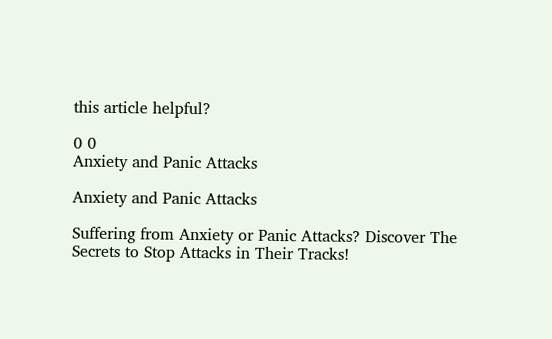this article helpful?

0 0
Anxiety and Panic Attacks

Anxiety and Panic Attacks

Suffering from Anxiety or Panic Attacks? Discover The Secrets to Stop Attacks in Their Tracks!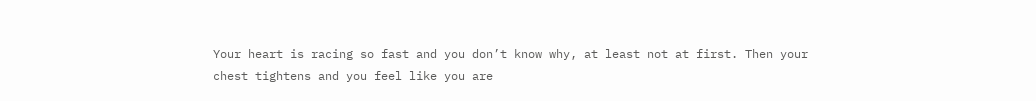Your heart is racing so fast and you don’t know why, at least not at first. Then your chest tightens and you feel like you are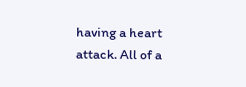having a heart attack. All of a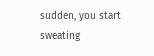sudden, you start sweating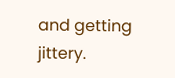and getting jittery.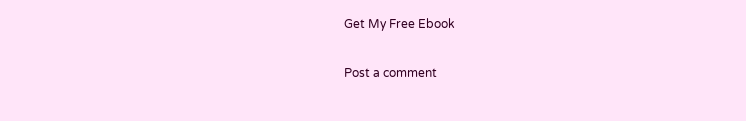Get My Free Ebook

Post a comment